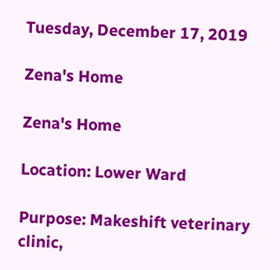Tuesday, December 17, 2019

Zena's Home

Zena's Home

Location: Lower Ward

Purpose: Makeshift veterinary clinic,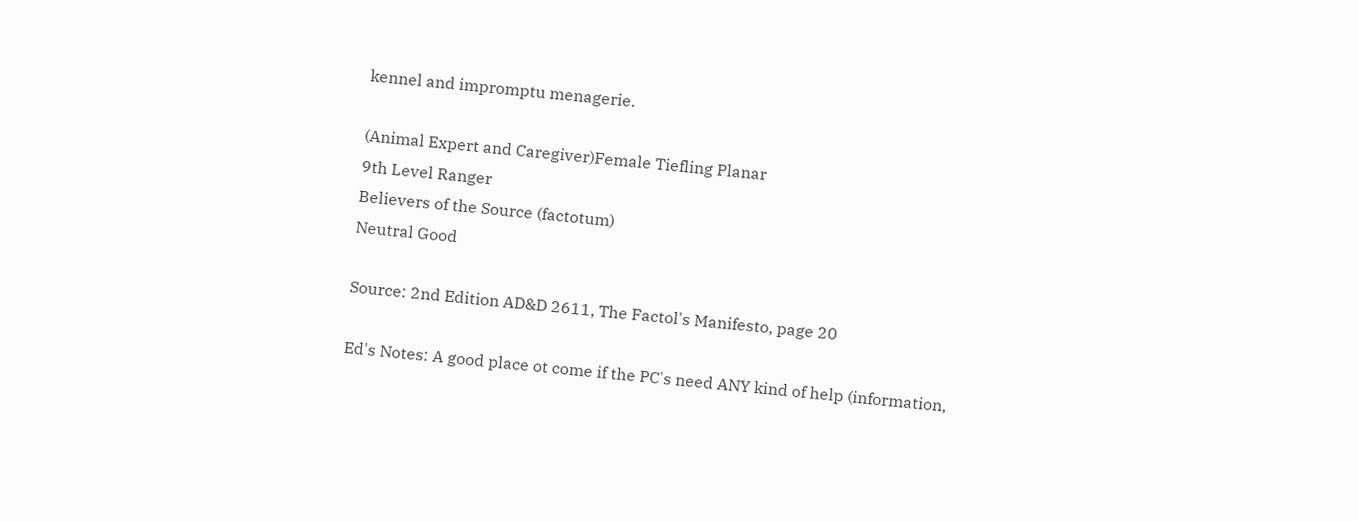kennel and impromptu menagerie.

(Animal Expert and Caregiver)Female Tiefling Planar
9th Level Ranger
Believers of the Source (factotum)
Neutral Good

Source: 2nd Edition AD&D 2611, The Factol's Manifesto, page 20

Ed's Notes: A good place ot come if the PC's need ANY kind of help (information,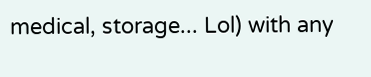medical, storage... Lol) with any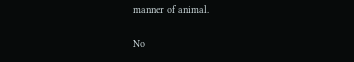manner of animal.

No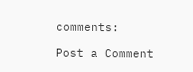comments:

Post a Comment